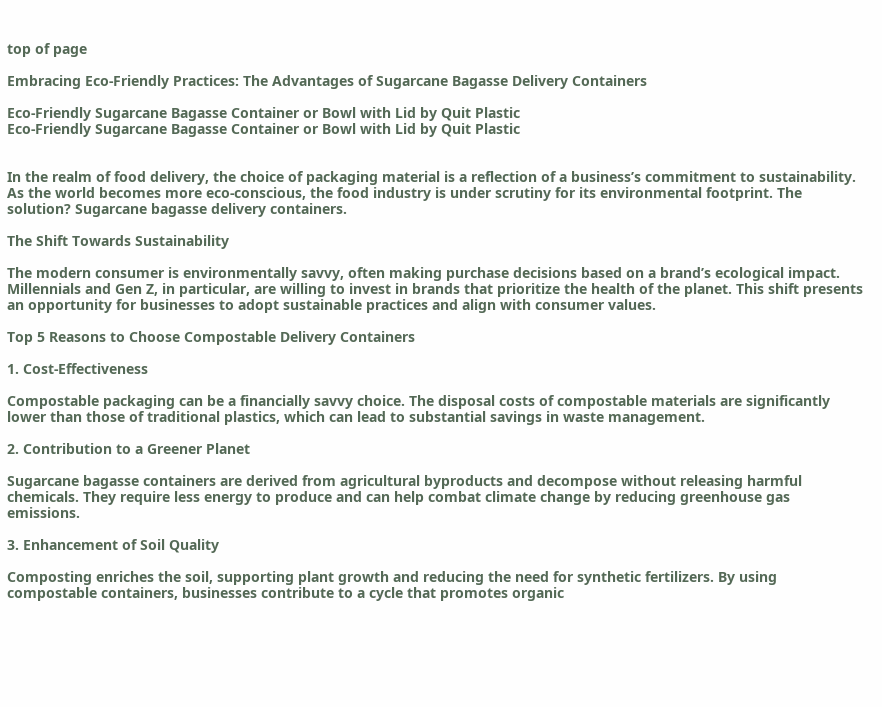top of page

Embracing Eco-Friendly Practices: The Advantages of Sugarcane Bagasse Delivery Containers

Eco-Friendly Sugarcane Bagasse Container or Bowl with Lid by Quit Plastic
Eco-Friendly Sugarcane Bagasse Container or Bowl with Lid by Quit Plastic


In the realm of food delivery, the choice of packaging material is a reflection of a business’s commitment to sustainability. As the world becomes more eco-conscious, the food industry is under scrutiny for its environmental footprint. The solution? Sugarcane bagasse delivery containers.

The Shift Towards Sustainability

The modern consumer is environmentally savvy, often making purchase decisions based on a brand’s ecological impact. Millennials and Gen Z, in particular, are willing to invest in brands that prioritize the health of the planet. This shift presents an opportunity for businesses to adopt sustainable practices and align with consumer values.

Top 5 Reasons to Choose Compostable Delivery Containers

1. Cost-Effectiveness

Compostable packaging can be a financially savvy choice. The disposal costs of compostable materials are significantly lower than those of traditional plastics, which can lead to substantial savings in waste management.

2. Contribution to a Greener Planet

Sugarcane bagasse containers are derived from agricultural byproducts and decompose without releasing harmful chemicals. They require less energy to produce and can help combat climate change by reducing greenhouse gas emissions.

3. Enhancement of Soil Quality

Composting enriches the soil, supporting plant growth and reducing the need for synthetic fertilizers. By using compostable containers, businesses contribute to a cycle that promotes organic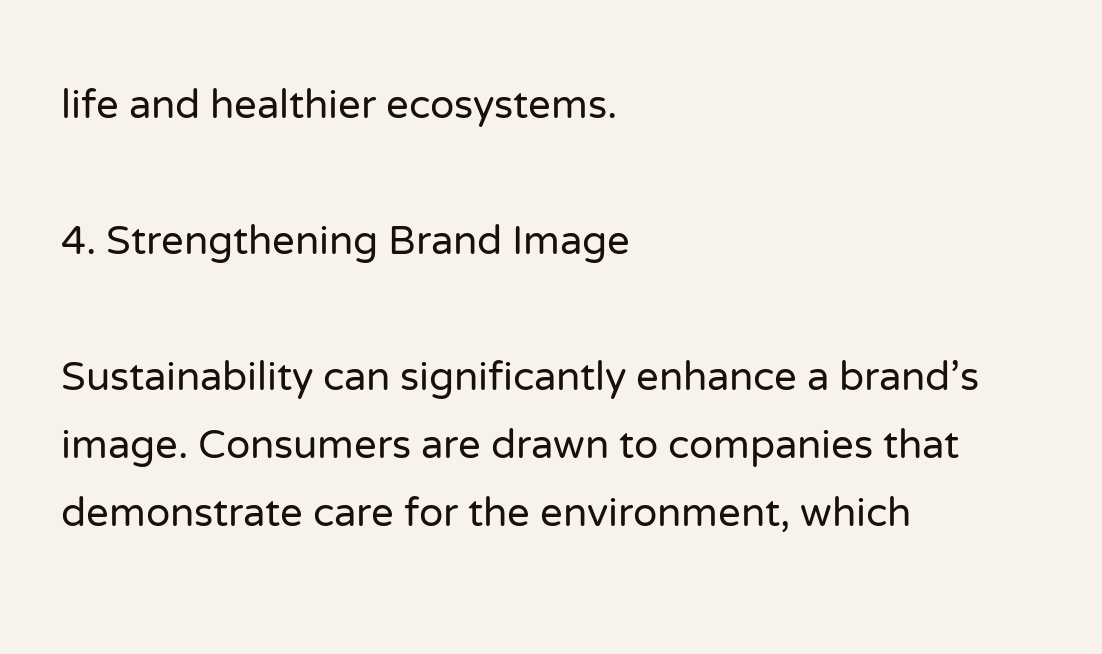life and healthier ecosystems.

4. Strengthening Brand Image

Sustainability can significantly enhance a brand’s image. Consumers are drawn to companies that demonstrate care for the environment, which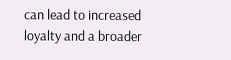can lead to increased loyalty and a broader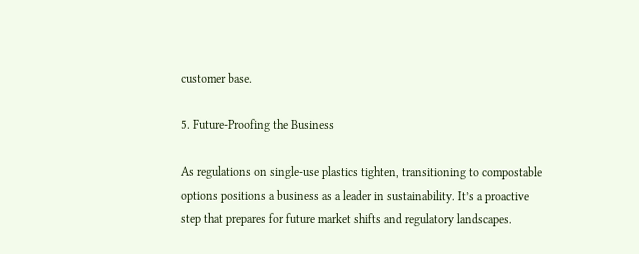customer base.

5. Future-Proofing the Business

As regulations on single-use plastics tighten, transitioning to compostable options positions a business as a leader in sustainability. It’s a proactive step that prepares for future market shifts and regulatory landscapes.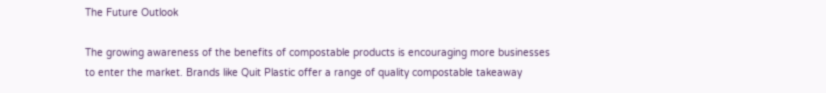The Future Outlook

The growing awareness of the benefits of compostable products is encouraging more businesses to enter the market. Brands like Quit Plastic offer a range of quality compostable takeaway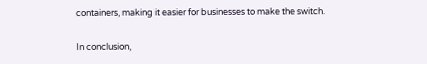containers, making it easier for businesses to make the switch.

In conclusion,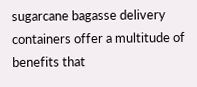sugarcane bagasse delivery containers offer a multitude of benefits that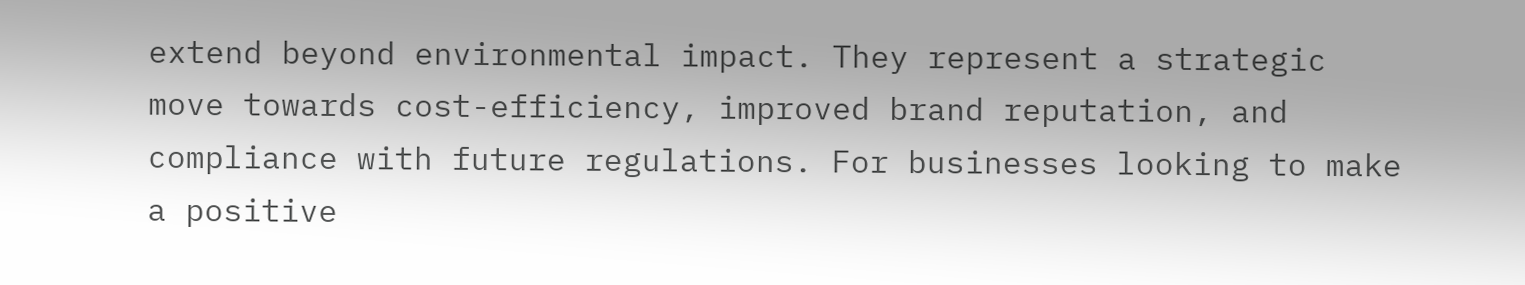extend beyond environmental impact. They represent a strategic move towards cost-efficiency, improved brand reputation, and compliance with future regulations. For businesses looking to make a positive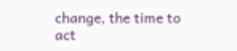change, the time to act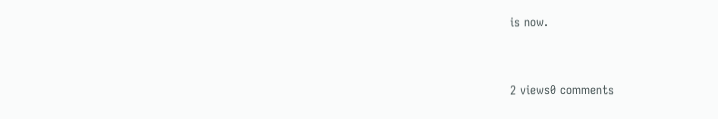is now.


2 views0 comments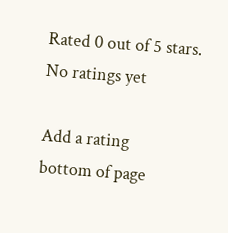Rated 0 out of 5 stars.
No ratings yet

Add a rating
bottom of page